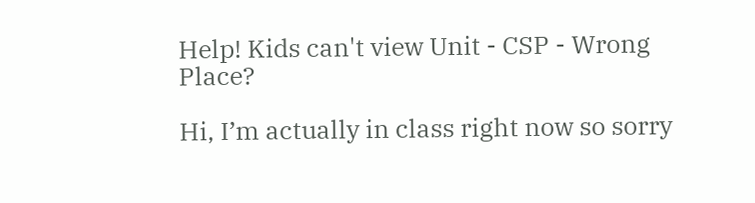Help! Kids can't view Unit - CSP - Wrong Place?

Hi, I’m actually in class right now so sorry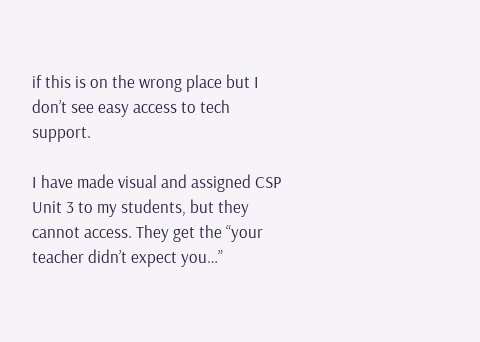if this is on the wrong place but I don’t see easy access to tech support.

I have made visual and assigned CSP Unit 3 to my students, but they cannot access. They get the “your teacher didn’t expect you…”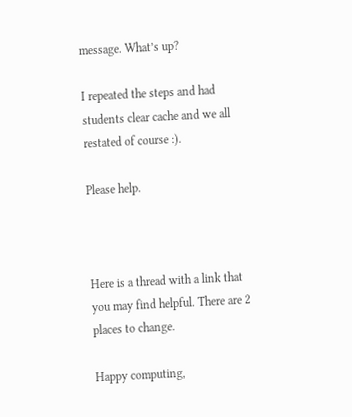message. What’s up?

I repeated the steps and had students clear cache and we all restated of course :).

Please help.



Here is a thread with a link that you may find helpful. There are 2 places to change.

Happy computing,